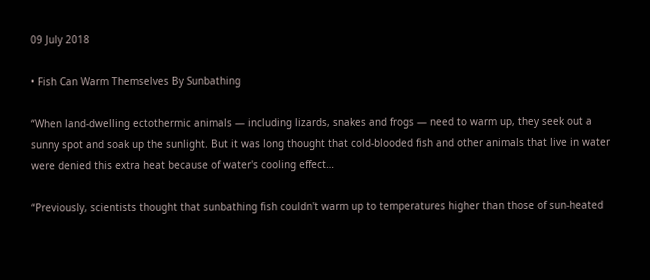09 July 2018

• Fish Can Warm Themselves By Sunbathing

“When land-dwelling ectothermic animals — including lizards, snakes and frogs — need to warm up, they seek out a sunny spot and soak up the sunlight. But it was long thought that cold-blooded fish and other animals that live in water were denied this extra heat because of water's cooling effect…

“Previously, scientists thought that sunbathing fish couldn't warm up to temperatures higher than those of sun-heated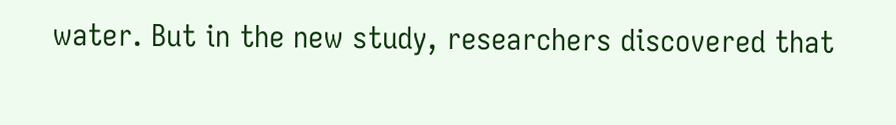water. But in the new study, researchers discovered that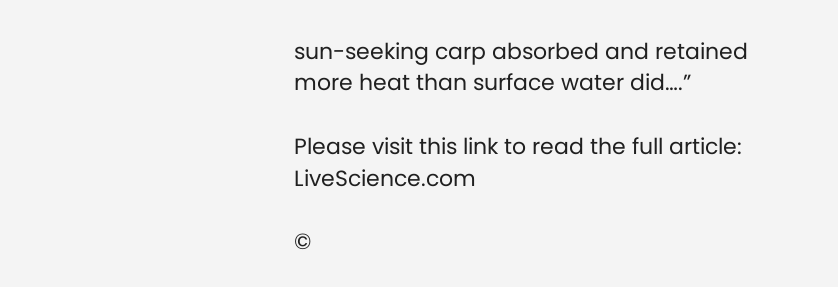sun-seeking carp absorbed and retained more heat than surface water did….”

Please visit this link to read the full article: LiveScience.com

©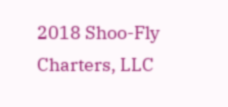2018 Shoo-Fly Charters, LLC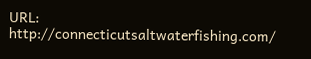URL: http://connecticutsaltwaterfishing.com/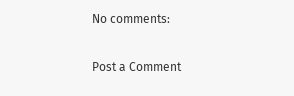No comments:

Post a Comment